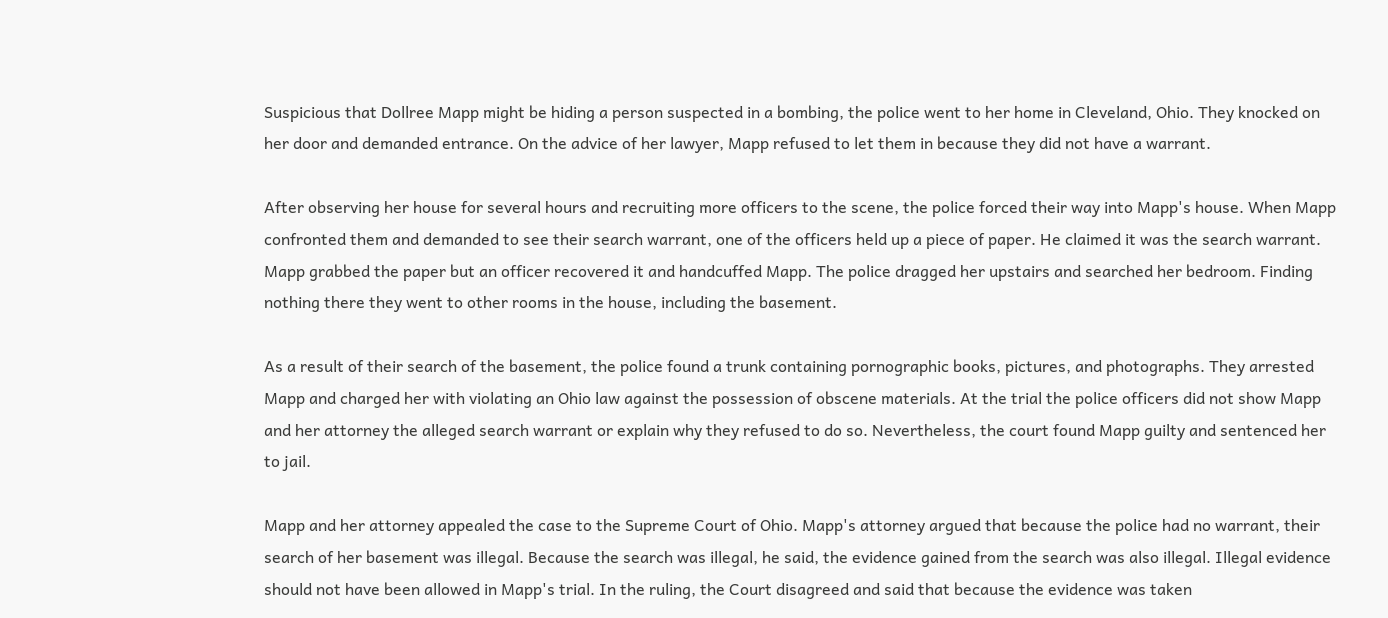Suspicious that Dollree Mapp might be hiding a person suspected in a bombing, the police went to her home in Cleveland, Ohio. They knocked on her door and demanded entrance. On the advice of her lawyer, Mapp refused to let them in because they did not have a warrant.

After observing her house for several hours and recruiting more officers to the scene, the police forced their way into Mapp's house. When Mapp confronted them and demanded to see their search warrant, one of the officers held up a piece of paper. He claimed it was the search warrant. Mapp grabbed the paper but an officer recovered it and handcuffed Mapp. The police dragged her upstairs and searched her bedroom. Finding nothing there they went to other rooms in the house, including the basement.

As a result of their search of the basement, the police found a trunk containing pornographic books, pictures, and photographs. They arrested Mapp and charged her with violating an Ohio law against the possession of obscene materials. At the trial the police officers did not show Mapp and her attorney the alleged search warrant or explain why they refused to do so. Nevertheless, the court found Mapp guilty and sentenced her to jail.

Mapp and her attorney appealed the case to the Supreme Court of Ohio. Mapp's attorney argued that because the police had no warrant, their search of her basement was illegal. Because the search was illegal, he said, the evidence gained from the search was also illegal. Illegal evidence should not have been allowed in Mapp's trial. In the ruling, the Court disagreed and said that because the evidence was taken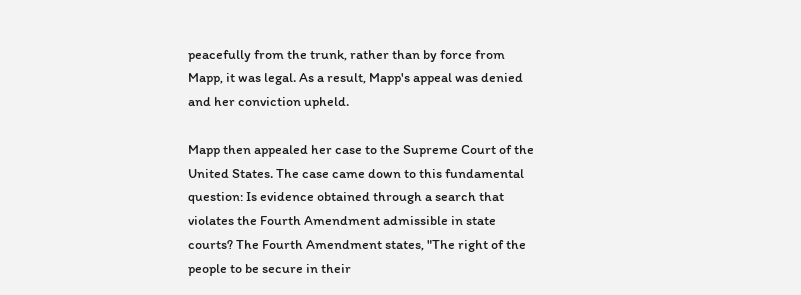peacefully from the trunk, rather than by force from Mapp, it was legal. As a result, Mapp's appeal was denied and her conviction upheld.

Mapp then appealed her case to the Supreme Court of the United States. The case came down to this fundamental question: Is evidence obtained through a search that violates the Fourth Amendment admissible in state courts? The Fourth Amendment states, "The right of the people to be secure in their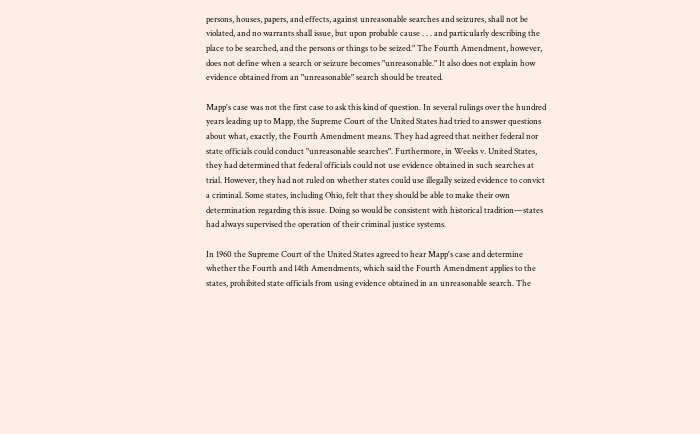persons, houses, papers, and effects, against unreasonable searches and seizures, shall not be violated, and no warrants shall issue, but upon probable cause . . . and particularly describing the place to be searched, and the persons or things to be seized." The Fourth Amendment, however, does not define when a search or seizure becomes "unreasonable." It also does not explain how evidence obtained from an "unreasonable" search should be treated.

Mapp's case was not the first case to ask this kind of question. In several rulings over the hundred years leading up to Mapp, the Supreme Court of the United States had tried to answer questions about what, exactly, the Fourth Amendment means. They had agreed that neither federal nor state officials could conduct "unreasonable searches". Furthermore, in Weeks v. United States, they had determined that federal officials could not use evidence obtained in such searches at trial. However, they had not ruled on whether states could use illegally seized evidence to convict a criminal. Some states, including Ohio, felt that they should be able to make their own determination regarding this issue. Doing so would be consistent with historical tradition—states had always supervised the operation of their criminal justice systems.

In 1960 the Supreme Court of the United States agreed to hear Mapp's case and determine whether the Fourth and 14th Amendments, which said the Fourth Amendment applies to the states, prohibited state officials from using evidence obtained in an unreasonable search. The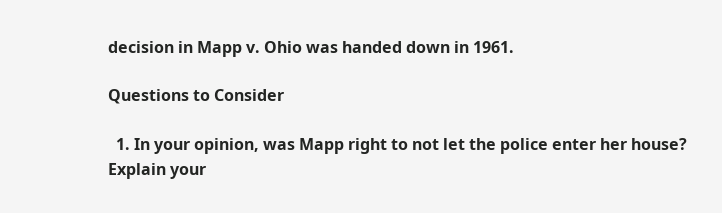decision in Mapp v. Ohio was handed down in 1961.

Questions to Consider

  1. In your opinion, was Mapp right to not let the police enter her house? Explain your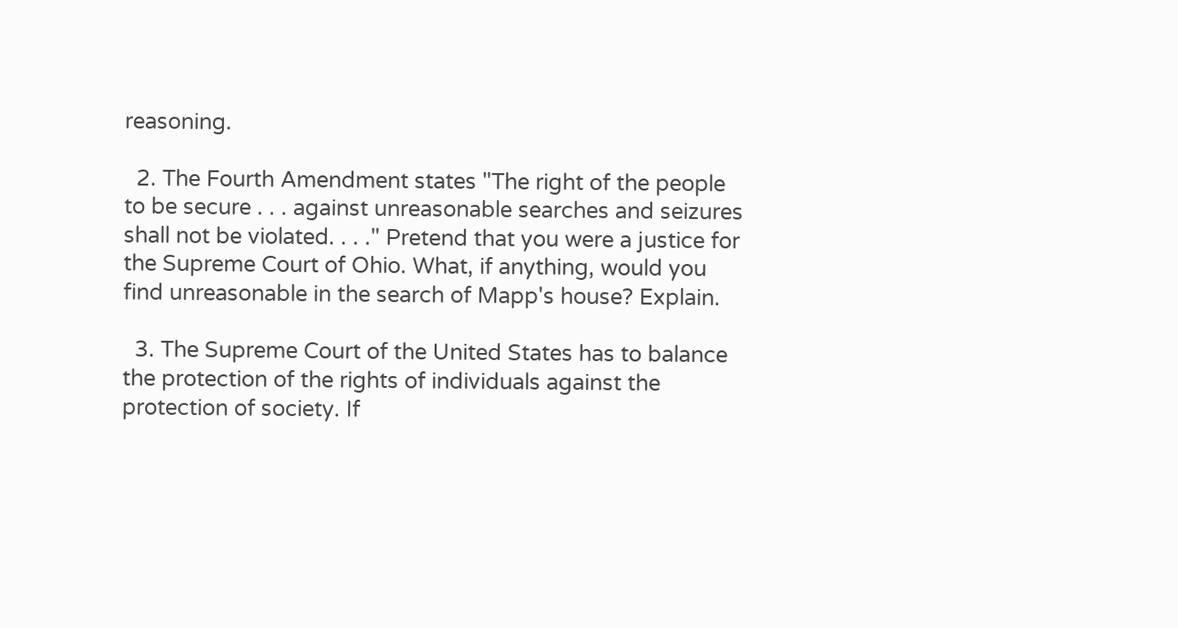reasoning.

  2. The Fourth Amendment states "The right of the people to be secure . . . against unreasonable searches and seizures shall not be violated. . . ." Pretend that you were a justice for the Supreme Court of Ohio. What, if anything, would you find unreasonable in the search of Mapp's house? Explain.

  3. The Supreme Court of the United States has to balance the protection of the rights of individuals against the protection of society. If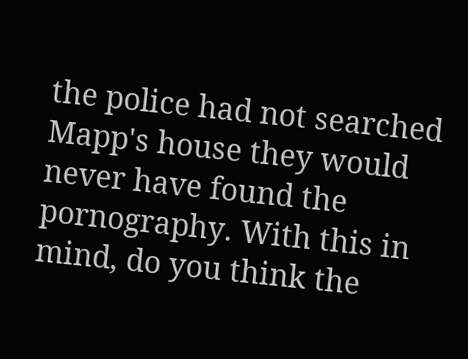the police had not searched Mapp's house they would never have found the pornography. With this in mind, do you think the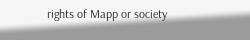rights of Mapp or society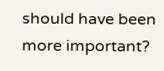should have been more important?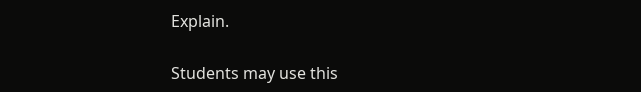Explain.

Students may use this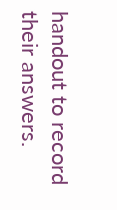handout to record their answers.